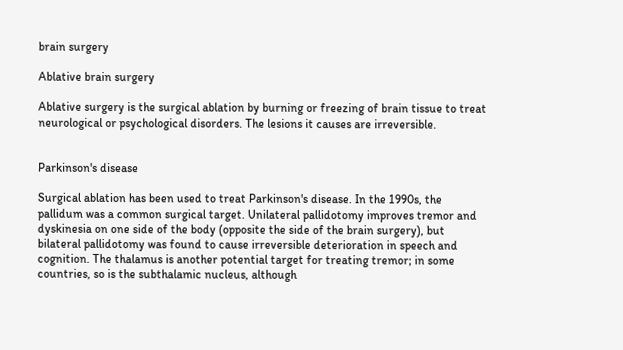brain surgery

Ablative brain surgery

Ablative surgery is the surgical ablation by burning or freezing of brain tissue to treat neurological or psychological disorders. The lesions it causes are irreversible.


Parkinson's disease

Surgical ablation has been used to treat Parkinson's disease. In the 1990s, the pallidum was a common surgical target. Unilateral pallidotomy improves tremor and dyskinesia on one side of the body (opposite the side of the brain surgery), but bilateral pallidotomy was found to cause irreversible deterioration in speech and cognition. The thalamus is another potential target for treating tremor; in some countries, so is the subthalamic nucleus, although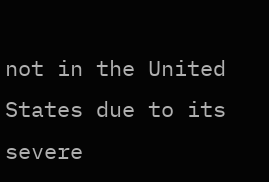not in the United States due to its severe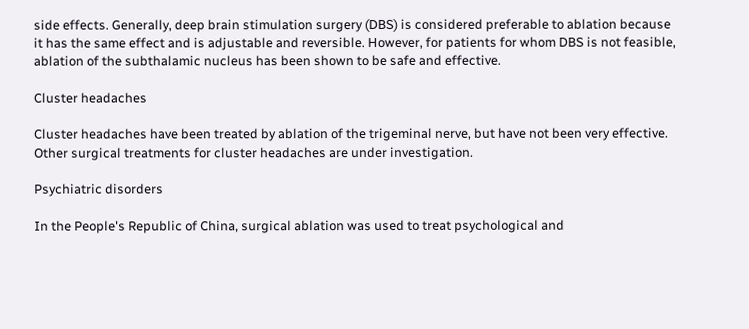side effects. Generally, deep brain stimulation surgery (DBS) is considered preferable to ablation because it has the same effect and is adjustable and reversible. However, for patients for whom DBS is not feasible, ablation of the subthalamic nucleus has been shown to be safe and effective.

Cluster headaches

Cluster headaches have been treated by ablation of the trigeminal nerve, but have not been very effective. Other surgical treatments for cluster headaches are under investigation.

Psychiatric disorders

In the People's Republic of China, surgical ablation was used to treat psychological and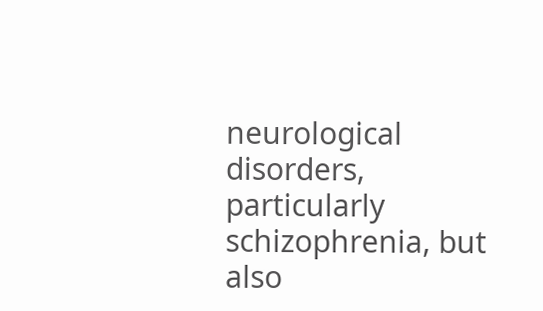neurological disorders, particularly schizophrenia, but also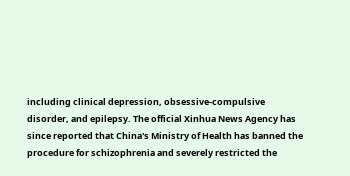including clinical depression, obsessive-compulsive disorder, and epilepsy. The official Xinhua News Agency has since reported that China's Ministry of Health has banned the procedure for schizophrenia and severely restricted the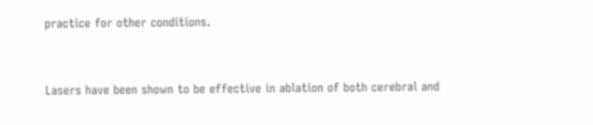practice for other conditions.


Lasers have been shown to be effective in ablation of both cerebral and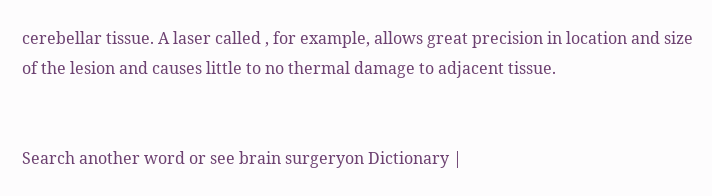cerebellar tissue. A laser called , for example, allows great precision in location and size of the lesion and causes little to no thermal damage to adjacent tissue.


Search another word or see brain surgeryon Dictionary |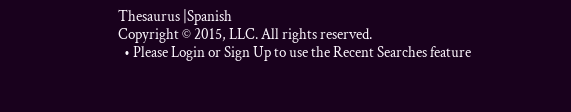Thesaurus |Spanish
Copyright © 2015, LLC. All rights reserved.
  • Please Login or Sign Up to use the Recent Searches feature